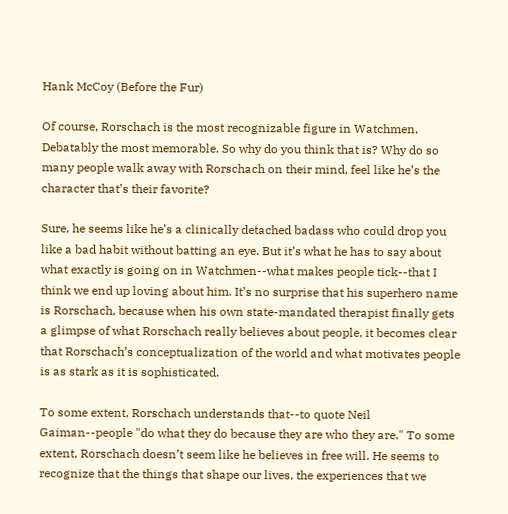Hank McCoy (Before the Fur)

Of course, Rorschach is the most recognizable figure in Watchmen. Debatably the most memorable. So why do you think that is? Why do so many people walk away with Rorschach on their mind, feel like he’s the character that’s their favorite?

Sure, he seems like he’s a clinically detached badass who could drop you like a bad habit without batting an eye. But it’s what he has to say about what exactly is going on in Watchmen--what makes people tick--that I think we end up loving about him. It’s no surprise that his superhero name is Rorschach, because when his own state-mandated therapist finally gets a glimpse of what Rorschach really believes about people, it becomes clear that Rorschach’s conceptualization of the world and what motivates people is as stark as it is sophisticated.

To some extent, Rorschach understands that--to quote Neil Gaiman--people "do what they do because they are who they are." To some extent, Rorschach doesn’t seem like he believes in free will. He seems to recognize that the things that shape our lives, the experiences that we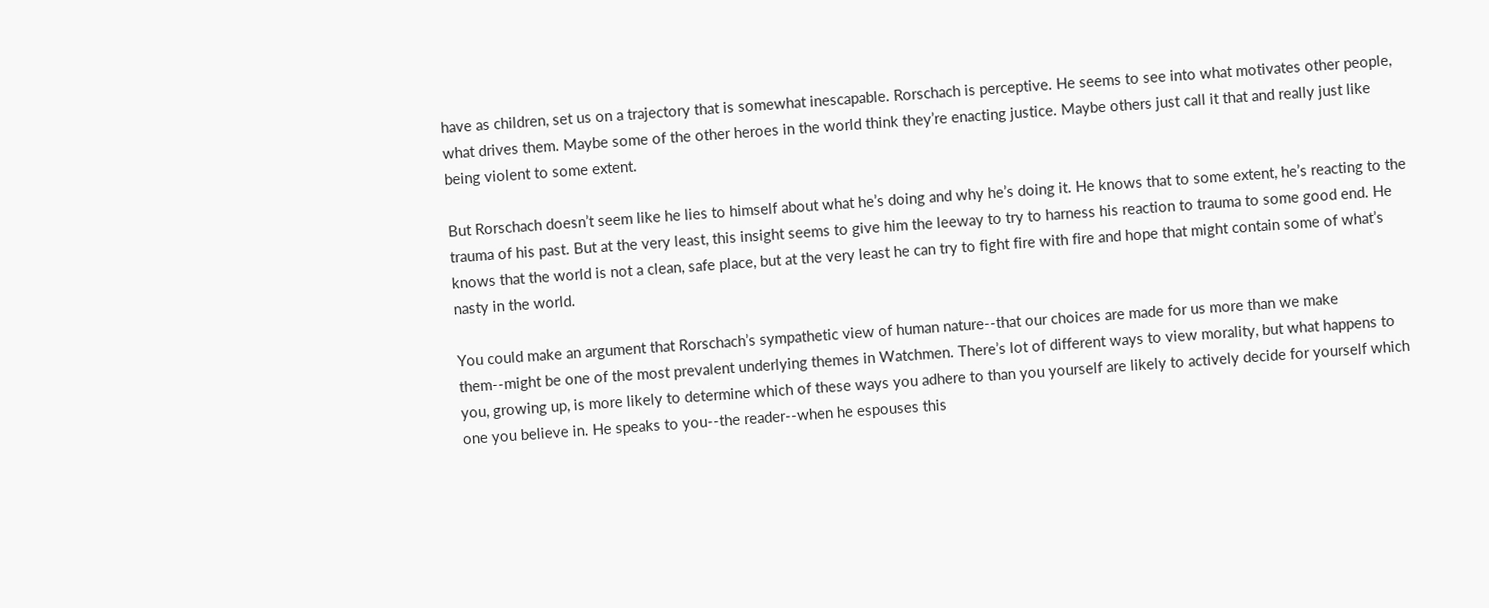have as children, set us on a trajectory that is somewhat inescapable. Rorschach is perceptive. He seems to see into what motivates other people, what drives them. Maybe some of the other heroes in the world think they’re enacting justice. Maybe others just call it that and really just like being violent to some extent.

But Rorschach doesn’t seem like he lies to himself about what he’s doing and why he’s doing it. He knows that to some extent, he’s reacting to the trauma of his past. But at the very least, this insight seems to give him the leeway to try to harness his reaction to trauma to some good end. He knows that the world is not a clean, safe place, but at the very least he can try to fight fire with fire and hope that might contain some of what’s nasty in the world.

You could make an argument that Rorschach’s sympathetic view of human nature--that our choices are made for us more than we make them--might be one of the most prevalent underlying themes in Watchmen. There’s lot of different ways to view morality, but what happens to you, growing up, is more likely to determine which of these ways you adhere to than you yourself are likely to actively decide for yourself which one you believe in. He speaks to you--the reader--when he espouses this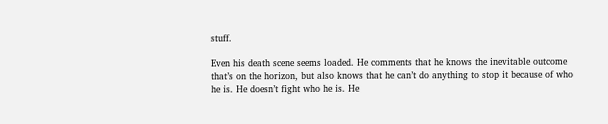stuff.

Even his death scene seems loaded. He comments that he knows the inevitable outcome that’s on the horizon, but also knows that he can’t do anything to stop it because of who he is. He doesn’t fight who he is. He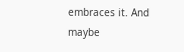embraces it. And maybe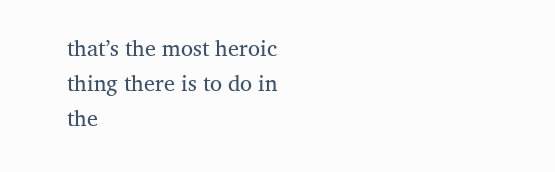that’s the most heroic thing there is to do in the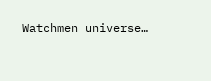Watchmen universe…